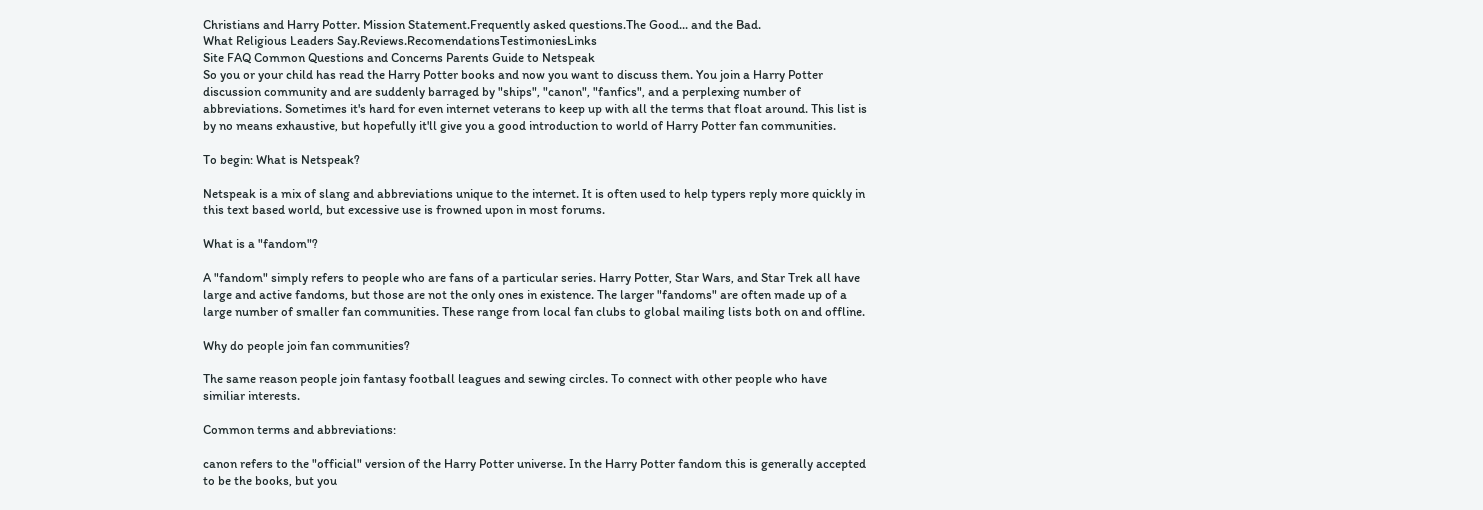Christians and Harry Potter. Mission Statement.Frequently asked questions.The Good... and the Bad.
What Religious Leaders Say.Reviews.RecomendationsTestimoniesLinks
Site FAQ Common Questions and Concerns Parents Guide to Netspeak
So you or your child has read the Harry Potter books and now you want to discuss them. You join a Harry Potter discussion community and are suddenly barraged by "ships", "canon", "fanfics", and a perplexing number of abbreviations. Sometimes it's hard for even internet veterans to keep up with all the terms that float around. This list is by no means exhaustive, but hopefully it'll give you a good introduction to world of Harry Potter fan communities.

To begin: What is Netspeak?

Netspeak is a mix of slang and abbreviations unique to the internet. It is often used to help typers reply more quickly in this text based world, but excessive use is frowned upon in most forums.

What is a "fandom"?

A "fandom" simply refers to people who are fans of a particular series. Harry Potter, Star Wars, and Star Trek all have large and active fandoms, but those are not the only ones in existence. The larger "fandoms" are often made up of a large number of smaller fan communities. These range from local fan clubs to global mailing lists both on and offline.

Why do people join fan communities?

The same reason people join fantasy football leagues and sewing circles. To connect with other people who have similiar interests.

Common terms and abbreviations:

canon refers to the "official" version of the Harry Potter universe. In the Harry Potter fandom this is generally accepted to be the books, but you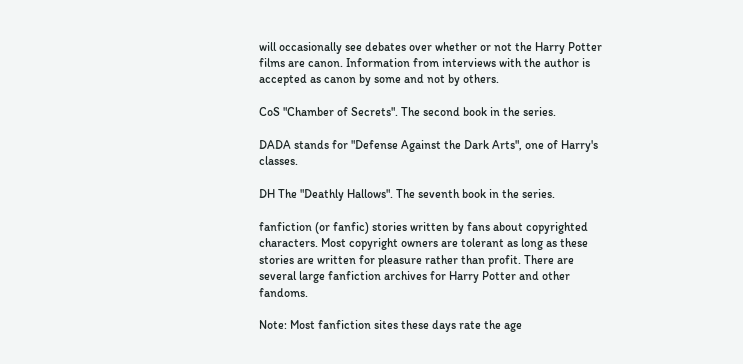will occasionally see debates over whether or not the Harry Potter films are canon. Information from interviews with the author is accepted as canon by some and not by others.

CoS "Chamber of Secrets". The second book in the series.

DADA stands for "Defense Against the Dark Arts", one of Harry's classes.

DH The "Deathly Hallows". The seventh book in the series.

fanfiction (or fanfic) stories written by fans about copyrighted characters. Most copyright owners are tolerant as long as these stories are written for pleasure rather than profit. There are several large fanfiction archives for Harry Potter and other fandoms.

Note: Most fanfiction sites these days rate the age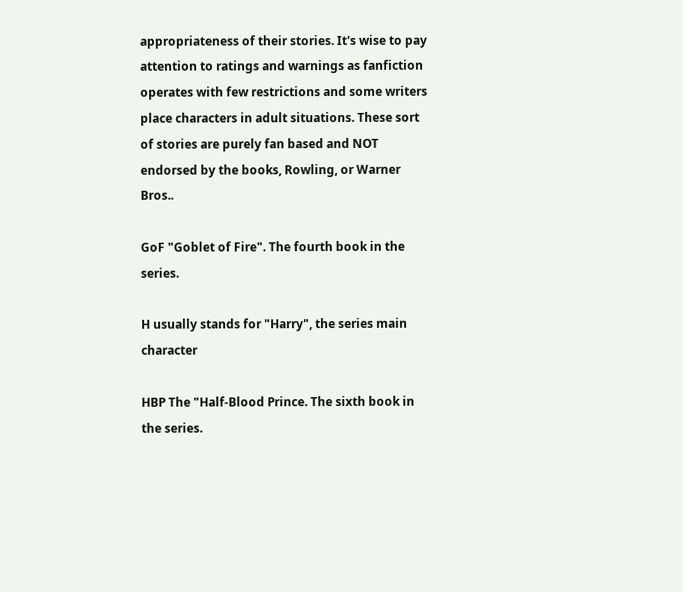appropriateness of their stories. It's wise to pay attention to ratings and warnings as fanfiction operates with few restrictions and some writers place characters in adult situations. These sort of stories are purely fan based and NOT endorsed by the books, Rowling, or Warner Bros..

GoF "Goblet of Fire". The fourth book in the series.

H usually stands for "Harry", the series main character

HBP The "Half-Blood Prince. The sixth book in the series.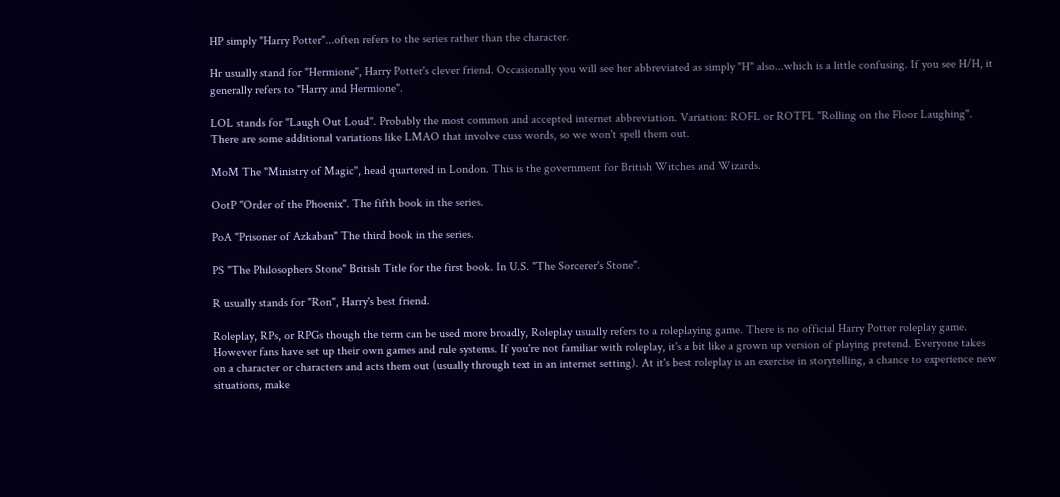HP simply "Harry Potter"...often refers to the series rather than the character.

Hr usually stand for "Hermione", Harry Potter's clever friend. Occasionally you will see her abbreviated as simply "H" also...which is a little confusing. If you see H/H, it generally refers to "Harry and Hermione".

LOL stands for "Laugh Out Loud". Probably the most common and accepted internet abbreviation. Variation: ROFL or ROTFL "Rolling on the Floor Laughing". There are some additional variations like LMAO that involve cuss words, so we won't spell them out.

MoM The "Ministry of Magic", head quartered in London. This is the government for British Witches and Wizards.

OotP "Order of the Phoenix". The fifth book in the series.

PoA "Prisoner of Azkaban" The third book in the series.

PS "The Philosophers Stone" British Title for the first book. In U.S. "The Sorcerer's Stone".

R usually stands for "Ron", Harry's best friend.

Roleplay, RPs, or RPGs though the term can be used more broadly, Roleplay usually refers to a roleplaying game. There is no official Harry Potter roleplay game. However fans have set up their own games and rule systems. If you're not familiar with roleplay, it's a bit like a grown up version of playing pretend. Everyone takes on a character or characters and acts them out (usually through text in an internet setting). At it's best roleplay is an exercise in storytelling, a chance to experience new situations, make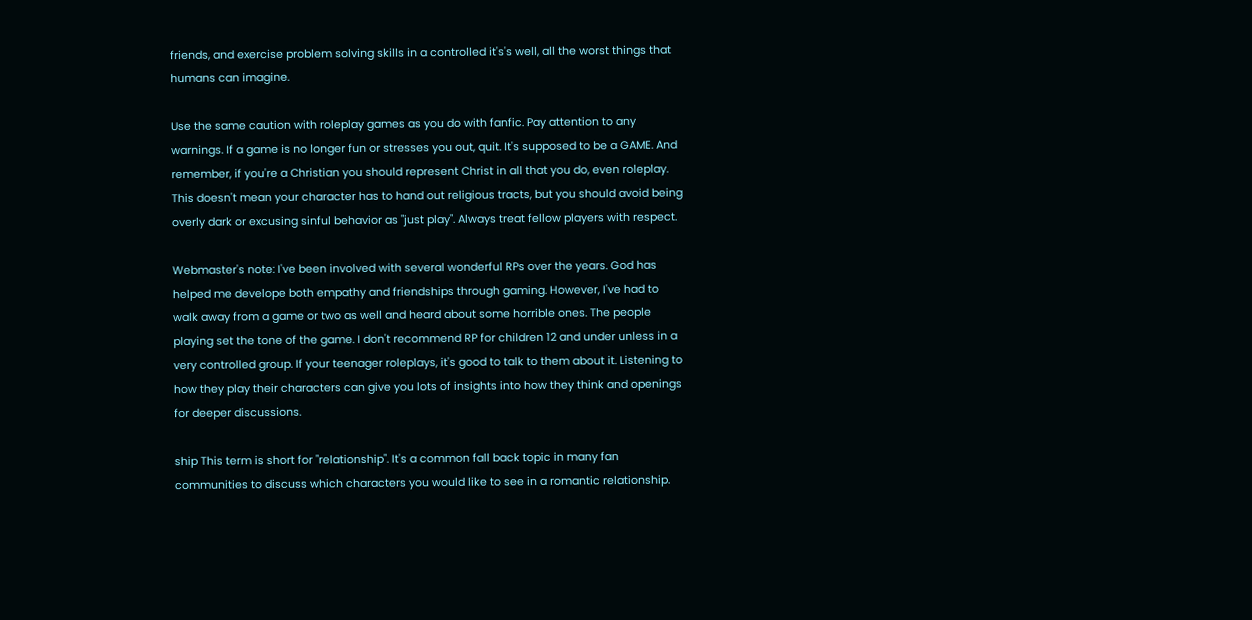friends, and exercise problem solving skills in a controlled it's's well, all the worst things that humans can imagine.

Use the same caution with roleplay games as you do with fanfic. Pay attention to any warnings. If a game is no longer fun or stresses you out, quit. It's supposed to be a GAME. And remember, if you're a Christian you should represent Christ in all that you do, even roleplay. This doesn't mean your character has to hand out religious tracts, but you should avoid being overly dark or excusing sinful behavior as "just play". Always treat fellow players with respect.

Webmaster's note: I've been involved with several wonderful RPs over the years. God has helped me develope both empathy and friendships through gaming. However, I've had to walk away from a game or two as well and heard about some horrible ones. The people playing set the tone of the game. I don't recommend RP for children 12 and under unless in a very controlled group. If your teenager roleplays, it's good to talk to them about it. Listening to how they play their characters can give you lots of insights into how they think and openings for deeper discussions.

ship This term is short for "relationship". It's a common fall back topic in many fan communities to discuss which characters you would like to see in a romantic relationship.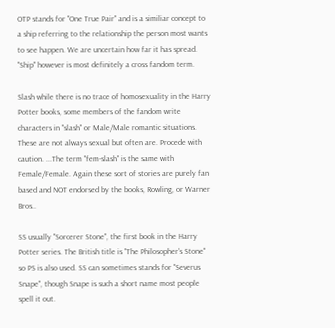OTP stands for "One True Pair" and is a similiar concept to a ship referring to the relationship the person most wants to see happen. We are uncertain how far it has spread. "Ship" however is most definitely a cross fandom term.

Slash while there is no trace of homosexuality in the Harry Potter books, some members of the fandom write characters in "slash" or Male/Male romantic situations. These are not always sexual but often are. Procede with caution. ...The term "fem-slash" is the same with Female/Female. Again these sort of stories are purely fan based and NOT endorsed by the books, Rowling, or Warner Bros..

SS usually "Sorcerer Stone", the first book in the Harry Potter series. The British title is "The Philosopher's Stone" so PS is also used. SS can sometimes stands for "Severus Snape", though Snape is such a short name most people spell it out.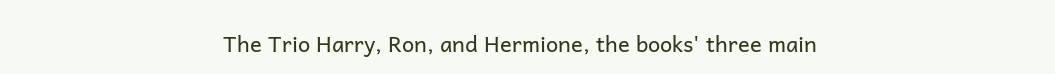The Trio Harry, Ron, and Hermione, the books' three main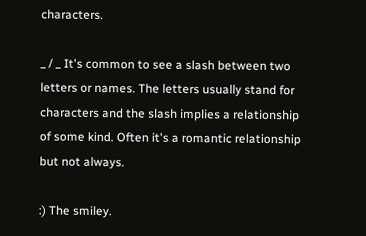characters.

_ / _ It's common to see a slash between two letters or names. The letters usually stand for characters and the slash implies a relationship of some kind. Often it's a romantic relationship but not always.

:) The smiley.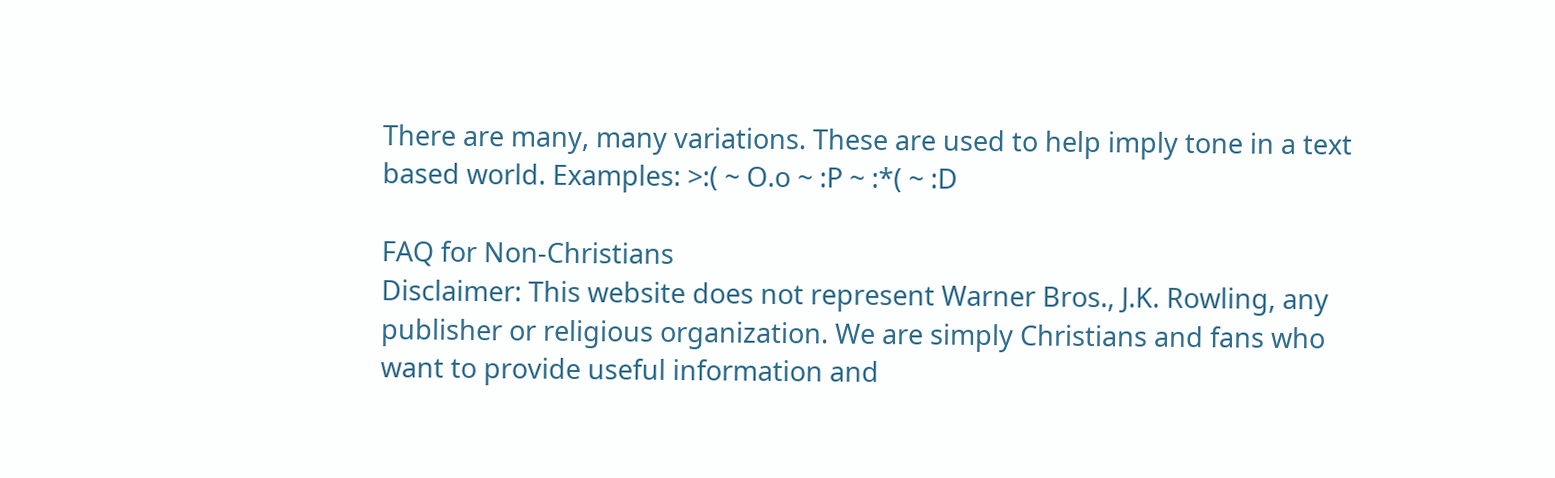There are many, many variations. These are used to help imply tone in a text based world. Examples: >:( ~ O.o ~ :P ~ :*( ~ :D

FAQ for Non-Christians
Disclaimer: This website does not represent Warner Bros., J.K. Rowling, any publisher or religious organization. We are simply Christians and fans who want to provide useful information and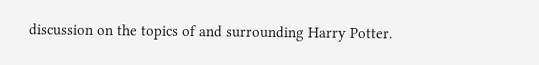discussion on the topics of and surrounding Harry Potter.